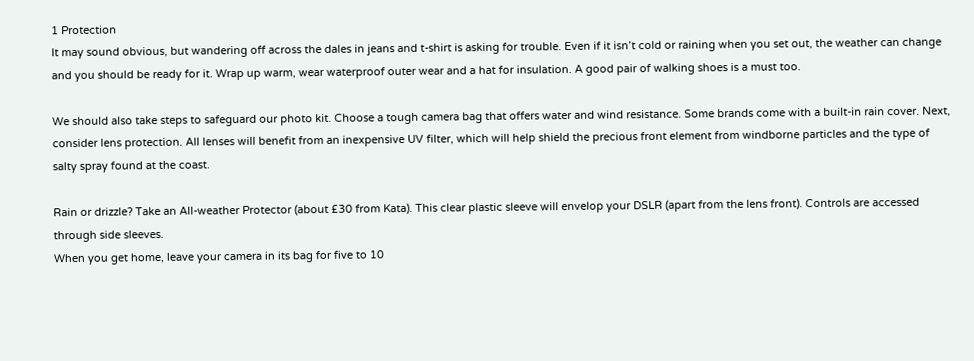1 Protection
It may sound obvious, but wandering off across the dales in jeans and t-shirt is asking for trouble. Even if it isn’t cold or raining when you set out, the weather can change and you should be ready for it. Wrap up warm, wear waterproof outer wear and a hat for insulation. A good pair of walking shoes is a must too.

We should also take steps to safeguard our photo kit. Choose a tough camera bag that offers water and wind resistance. Some brands come with a built-in rain cover. Next, consider lens protection. All lenses will benefit from an inexpensive UV filter, which will help shield the precious front element from windborne particles and the type of salty spray found at the coast.

Rain or drizzle? Take an All-weather Protector (about £30 from Kata). This clear plastic sleeve will envelop your DSLR (apart from the lens front). Controls are accessed through side sleeves.
When you get home, leave your camera in its bag for five to 10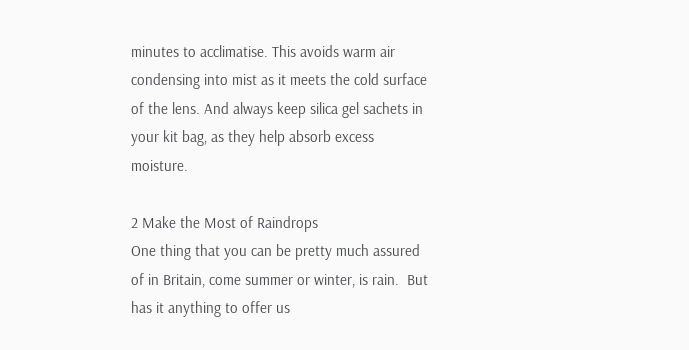minutes to acclimatise. This avoids warm air condensing into mist as it meets the cold surface of the lens. And always keep silica gel sachets in your kit bag, as they help absorb excess moisture.

2 Make the Most of Raindrops
One thing that you can be pretty much assured of in Britain, come summer or winter, is rain.  But has it anything to offer us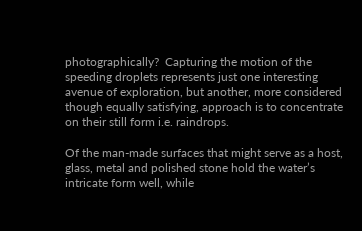photographically?  Capturing the motion of the speeding droplets represents just one interesting avenue of exploration, but another, more considered though equally satisfying, approach is to concentrate on their still form i.e. raindrops.

Of the man-made surfaces that might serve as a host, glass, metal and polished stone hold the water’s intricate form well, while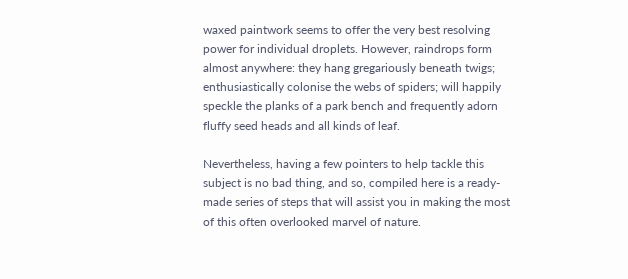waxed paintwork seems to offer the very best resolving power for individual droplets. However, raindrops form almost anywhere: they hang gregariously beneath twigs; enthusiastically colonise the webs of spiders; will happily speckle the planks of a park bench and frequently adorn fluffy seed heads and all kinds of leaf.

Nevertheless, having a few pointers to help tackle this subject is no bad thing, and so, compiled here is a ready-made series of steps that will assist you in making the most of this often overlooked marvel of nature.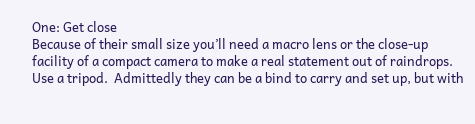One: Get close
Because of their small size you’ll need a macro lens or the close-up facility of a compact camera to make a real statement out of raindrops. Use a tripod.  Admittedly they can be a bind to carry and set up, but with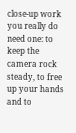close-up work you really do need one: to keep the camera rock steady, to free up your hands and to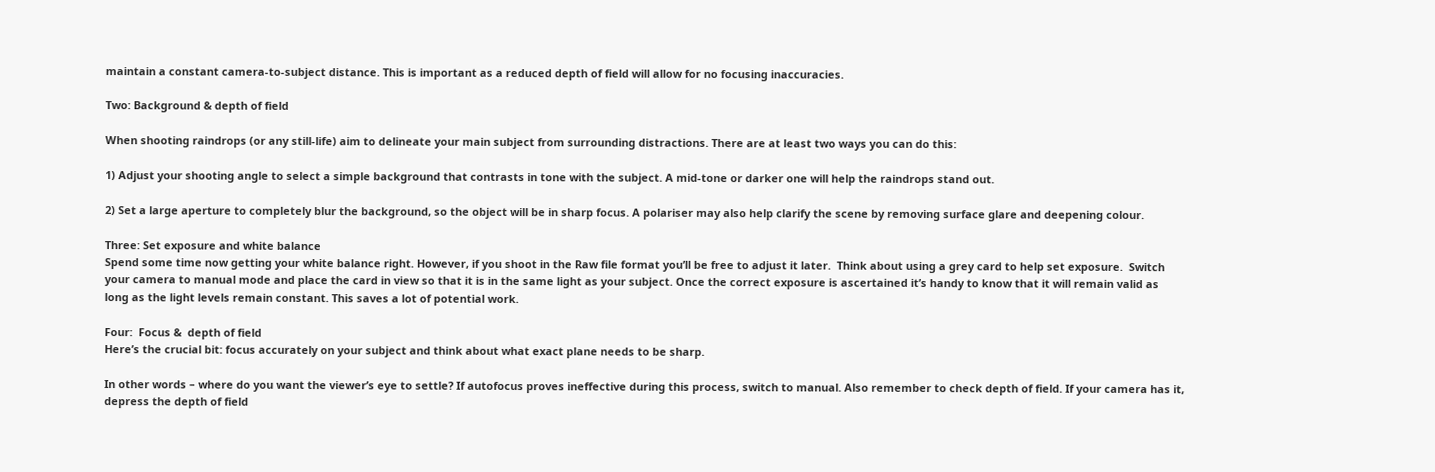maintain a constant camera-to-subject distance. This is important as a reduced depth of field will allow for no focusing inaccuracies.

Two: Background & depth of field

When shooting raindrops (or any still-life) aim to delineate your main subject from surrounding distractions. There are at least two ways you can do this:

1) Adjust your shooting angle to select a simple background that contrasts in tone with the subject. A mid-tone or darker one will help the raindrops stand out.

2) Set a large aperture to completely blur the background, so the object will be in sharp focus. A polariser may also help clarify the scene by removing surface glare and deepening colour.

Three: Set exposure and white balance
Spend some time now getting your white balance right. However, if you shoot in the Raw file format you’ll be free to adjust it later.  Think about using a grey card to help set exposure.  Switch your camera to manual mode and place the card in view so that it is in the same light as your subject. Once the correct exposure is ascertained it’s handy to know that it will remain valid as long as the light levels remain constant. This saves a lot of potential work.

Four:  Focus &  depth of field
Here’s the crucial bit: focus accurately on your subject and think about what exact plane needs to be sharp.

In other words – where do you want the viewer’s eye to settle? If autofocus proves ineffective during this process, switch to manual. Also remember to check depth of field. If your camera has it, depress the depth of field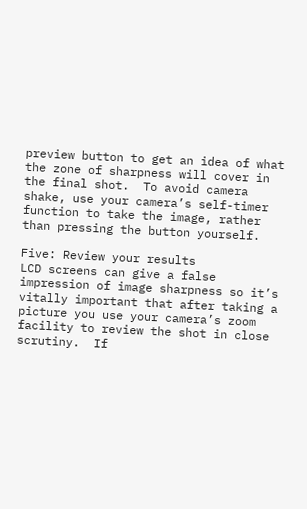preview button to get an idea of what the zone of sharpness will cover in the final shot.  To avoid camera shake, use your camera’s self-timer function to take the image, rather than pressing the button yourself.

Five: Review your results
LCD screens can give a false impression of image sharpness so it’s vitally important that after taking a picture you use your camera’s zoom facility to review the shot in close scrutiny.  If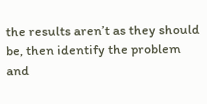the results aren’t as they should be, then identify the problem and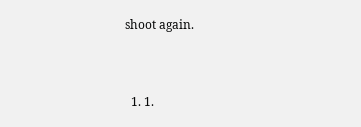shoot again.


  1. 1.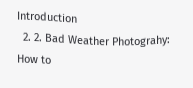Introduction
  2. 2. Bad Weather Photograhy: How to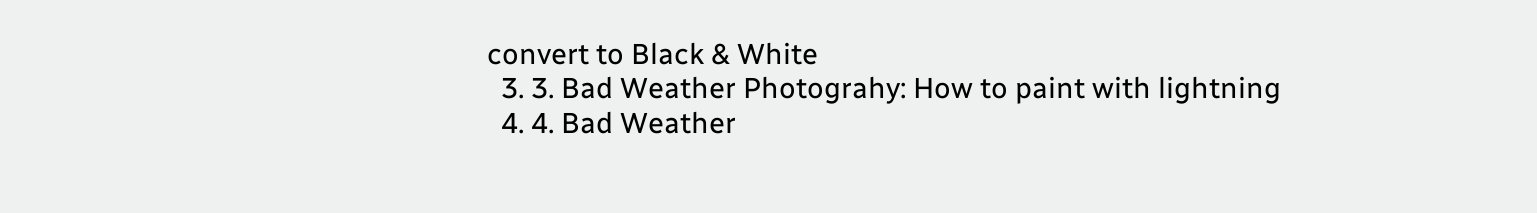convert to Black & White
  3. 3. Bad Weather Photograhy: How to paint with lightning
  4. 4. Bad Weather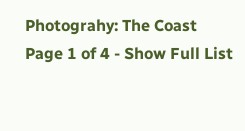Photograhy: The Coast
Page 1 of 4 - Show Full List